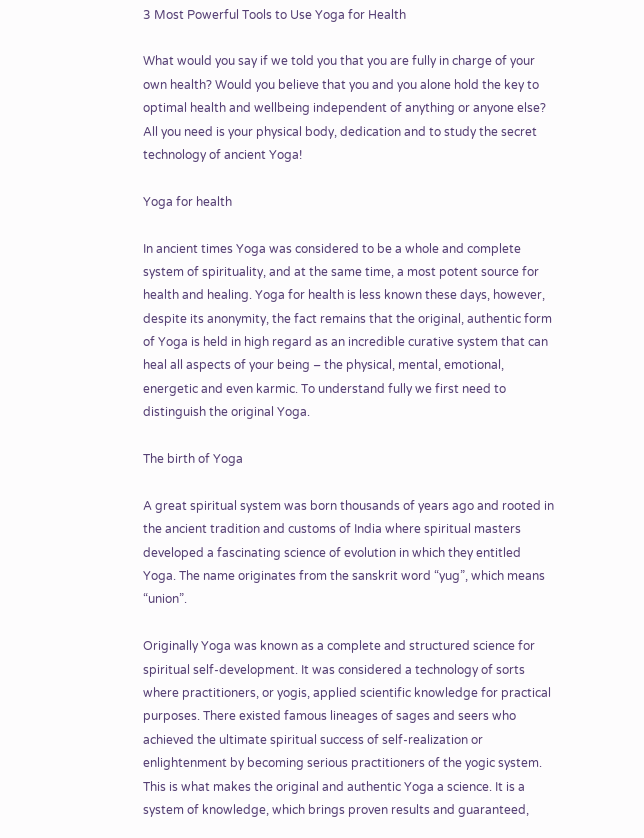3 Most Powerful Tools to Use Yoga for Health

What would you say if we told you that you are fully in charge of your own health? Would you believe that you and you alone hold the key to optimal health and wellbeing independent of anything or anyone else? All you need is your physical body, dedication and to study the secret technology of ancient Yoga!

Yoga for health

In ancient times Yoga was considered to be a whole and complete system of spirituality, and at the same time, a most potent source for health and healing. Yoga for health is less known these days, however, despite its anonymity, the fact remains that the original, authentic form of Yoga is held in high regard as an incredible curative system that can heal all aspects of your being – the physical, mental, emotional, energetic and even karmic. To understand fully we first need to distinguish the original Yoga.

The birth of Yoga

A great spiritual system was born thousands of years ago and rooted in the ancient tradition and customs of India where spiritual masters developed a fascinating science of evolution in which they entitled Yoga. The name originates from the sanskrit word “yug”, which means “union”.

Originally Yoga was known as a complete and structured science for spiritual self-development. It was considered a technology of sorts where practitioners, or yogis, applied scientific knowledge for practical purposes. There existed famous lineages of sages and seers who achieved the ultimate spiritual success of self-realization or enlightenment by becoming serious practitioners of the yogic system. This is what makes the original and authentic Yoga a science. It is a system of knowledge, which brings proven results and guaranteed,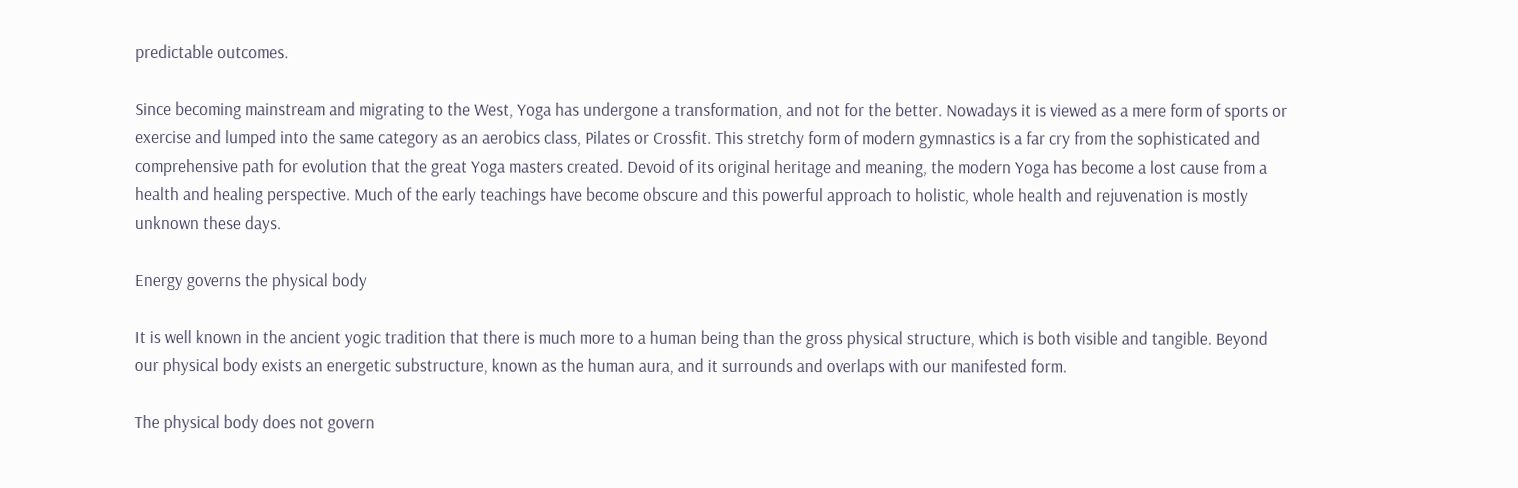predictable outcomes.

Since becoming mainstream and migrating to the West, Yoga has undergone a transformation, and not for the better. Nowadays it is viewed as a mere form of sports or exercise and lumped into the same category as an aerobics class, Pilates or Crossfit. This stretchy form of modern gymnastics is a far cry from the sophisticated and comprehensive path for evolution that the great Yoga masters created. Devoid of its original heritage and meaning, the modern Yoga has become a lost cause from a health and healing perspective. Much of the early teachings have become obscure and this powerful approach to holistic, whole health and rejuvenation is mostly unknown these days.

Energy governs the physical body

It is well known in the ancient yogic tradition that there is much more to a human being than the gross physical structure, which is both visible and tangible. Beyond our physical body exists an energetic substructure, known as the human aura, and it surrounds and overlaps with our manifested form.

The physical body does not govern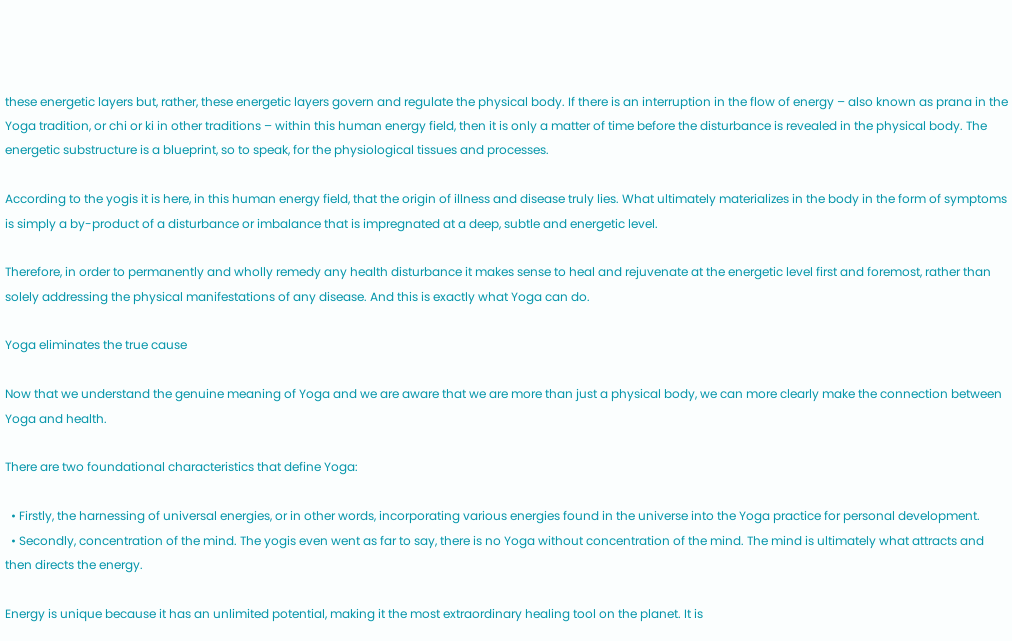these energetic layers but, rather, these energetic layers govern and regulate the physical body. If there is an interruption in the flow of energy – also known as prana in the Yoga tradition, or chi or ki in other traditions – within this human energy field, then it is only a matter of time before the disturbance is revealed in the physical body. The energetic substructure is a blueprint, so to speak, for the physiological tissues and processes.

According to the yogis it is here, in this human energy field, that the origin of illness and disease truly lies. What ultimately materializes in the body in the form of symptoms is simply a by-product of a disturbance or imbalance that is impregnated at a deep, subtle and energetic level.

Therefore, in order to permanently and wholly remedy any health disturbance it makes sense to heal and rejuvenate at the energetic level first and foremost, rather than solely addressing the physical manifestations of any disease. And this is exactly what Yoga can do.

Yoga eliminates the true cause

Now that we understand the genuine meaning of Yoga and we are aware that we are more than just a physical body, we can more clearly make the connection between Yoga and health.

There are two foundational characteristics that define Yoga:

  • Firstly, the harnessing of universal energies, or in other words, incorporating various energies found in the universe into the Yoga practice for personal development.
  • Secondly, concentration of the mind. The yogis even went as far to say, there is no Yoga without concentration of the mind. The mind is ultimately what attracts and then directs the energy.

Energy is unique because it has an unlimited potential, making it the most extraordinary healing tool on the planet. It is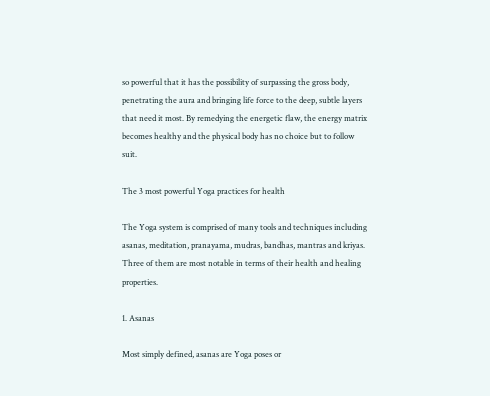so powerful that it has the possibility of surpassing the gross body, penetrating the aura and bringing life force to the deep, subtle layers that need it most. By remedying the energetic flaw, the energy matrix becomes healthy and the physical body has no choice but to follow suit.

The 3 most powerful Yoga practices for health

The Yoga system is comprised of many tools and techniques including asanas, meditation, pranayama, mudras, bandhas, mantras and kriyas. Three of them are most notable in terms of their health and healing properties.

1. Asanas

Most simply defined, asanas are Yoga poses or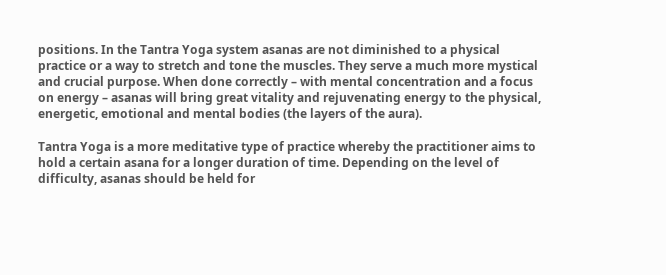positions. In the Tantra Yoga system asanas are not diminished to a physical practice or a way to stretch and tone the muscles. They serve a much more mystical and crucial purpose. When done correctly – with mental concentration and a focus on energy – asanas will bring great vitality and rejuvenating energy to the physical, energetic, emotional and mental bodies (the layers of the aura).

Tantra Yoga is a more meditative type of practice whereby the practitioner aims to hold a certain asana for a longer duration of time. Depending on the level of difficulty, asanas should be held for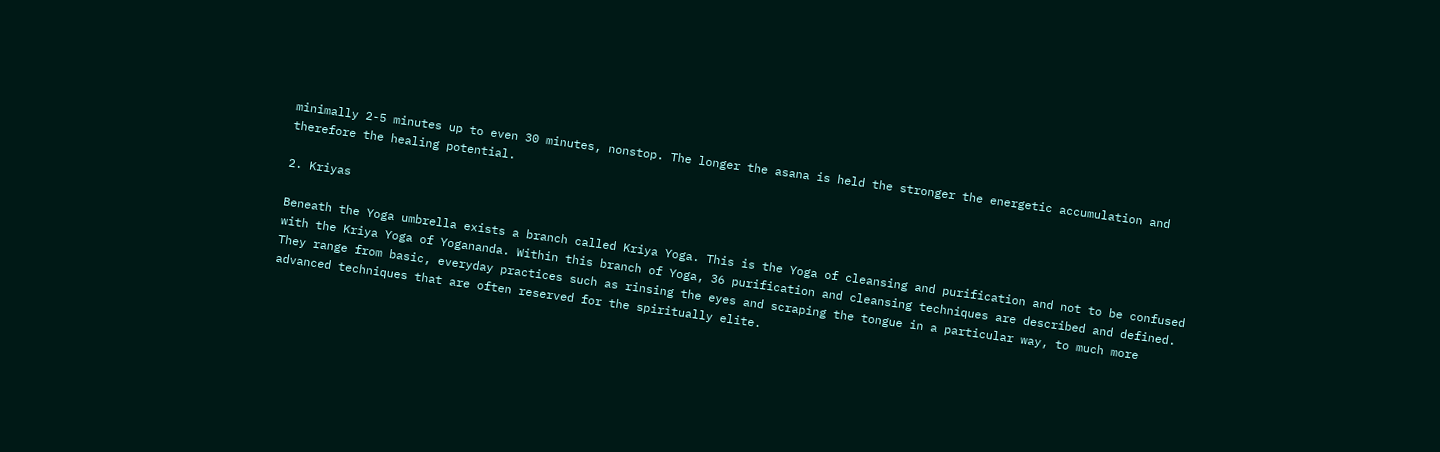minimally 2-5 minutes up to even 30 minutes, nonstop. The longer the asana is held the stronger the energetic accumulation and therefore the healing potential.

2. Kriyas

Beneath the Yoga umbrella exists a branch called Kriya Yoga. This is the Yoga of cleansing and purification and not to be confused with the Kriya Yoga of Yogananda. Within this branch of Yoga, 36 purification and cleansing techniques are described and defined. They range from basic, everyday practices such as rinsing the eyes and scraping the tongue in a particular way, to much more advanced techniques that are often reserved for the spiritually elite.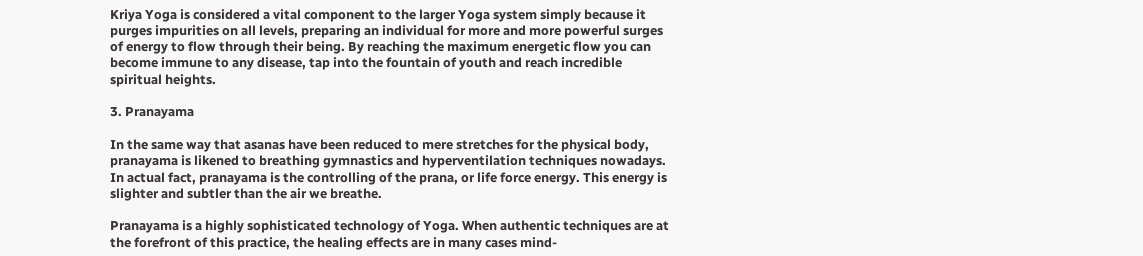Kriya Yoga is considered a vital component to the larger Yoga system simply because it purges impurities on all levels, preparing an individual for more and more powerful surges of energy to flow through their being. By reaching the maximum energetic flow you can become immune to any disease, tap into the fountain of youth and reach incredible spiritual heights.

3. Pranayama

In the same way that asanas have been reduced to mere stretches for the physical body, pranayama is likened to breathing gymnastics and hyperventilation techniques nowadays. In actual fact, pranayama is the controlling of the prana, or life force energy. This energy is slighter and subtler than the air we breathe.

Pranayama is a highly sophisticated technology of Yoga. When authentic techniques are at the forefront of this practice, the healing effects are in many cases mind-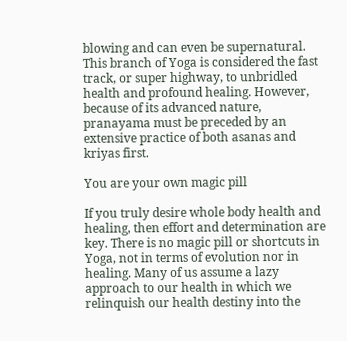blowing and can even be supernatural. This branch of Yoga is considered the fast track, or super highway, to unbridled health and profound healing. However, because of its advanced nature, pranayama must be preceded by an extensive practice of both asanas and kriyas first.

You are your own magic pill

If you truly desire whole body health and healing, then effort and determination are key. There is no magic pill or shortcuts in Yoga, not in terms of evolution nor in healing. Many of us assume a lazy approach to our health in which we relinquish our health destiny into the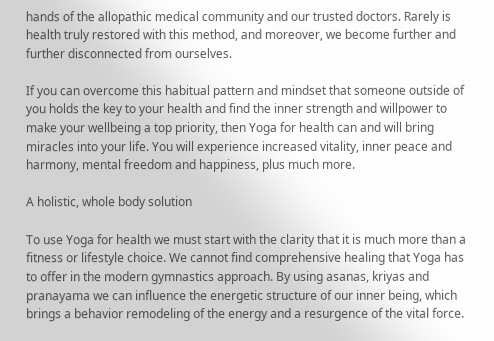hands of the allopathic medical community and our trusted doctors. Rarely is health truly restored with this method, and moreover, we become further and further disconnected from ourselves.

If you can overcome this habitual pattern and mindset that someone outside of you holds the key to your health and find the inner strength and willpower to make your wellbeing a top priority, then Yoga for health can and will bring miracles into your life. You will experience increased vitality, inner peace and harmony, mental freedom and happiness, plus much more.

A holistic, whole body solution

To use Yoga for health we must start with the clarity that it is much more than a fitness or lifestyle choice. We cannot find comprehensive healing that Yoga has to offer in the modern gymnastics approach. By using asanas, kriyas and pranayama we can influence the energetic structure of our inner being, which brings a behavior remodeling of the energy and a resurgence of the vital force.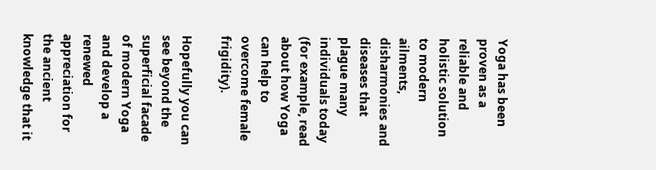Yoga has been proven as a reliable and holistic solution to modern ailments, disharmonies and diseases that plague many individuals today (for example, read about how Yoga can help to overcome female frigidity).

Hopefully you can see beyond the superficial facade of modern Yoga and develop a renewed appreciation for the ancient knowledge that it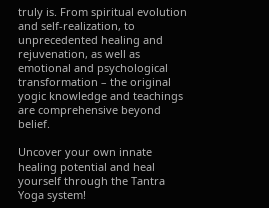truly is. From spiritual evolution and self-realization, to unprecedented healing and rejuvenation, as well as emotional and psychological transformation – the original yogic knowledge and teachings are comprehensive beyond belief.

Uncover your own innate healing potential and heal yourself through the Tantra Yoga system!